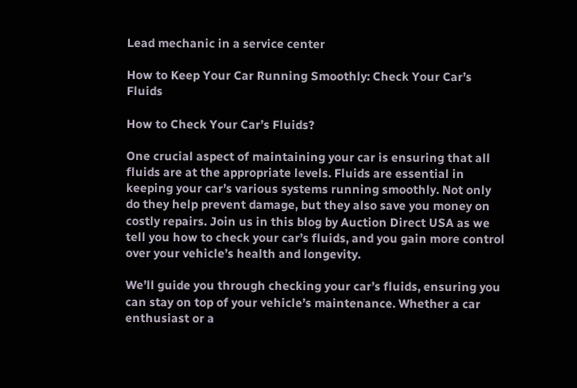Lead mechanic in a service center

How to Keep Your Car Running Smoothly: Check Your Car’s Fluids

How to Check Your Car’s Fluids?

One crucial aspect of maintaining your car is ensuring that all fluids are at the appropriate levels. Fluids are essential in keeping your car’s various systems running smoothly. Not only do they help prevent damage, but they also save you money on costly repairs. Join us in this blog by Auction Direct USA as we tell you how to check your car’s fluids, and you gain more control over your vehicle’s health and longevity.

We’ll guide you through checking your car’s fluids, ensuring you can stay on top of your vehicle’s maintenance. Whether a car enthusiast or a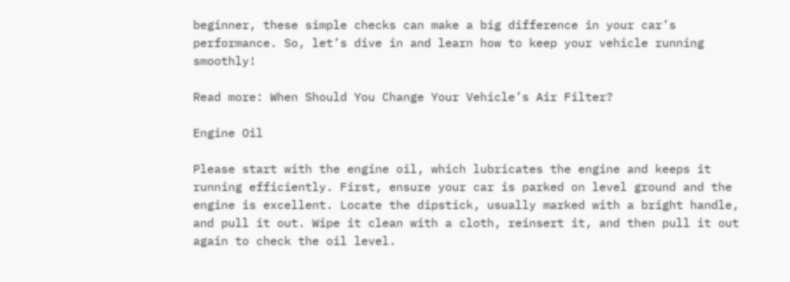beginner, these simple checks can make a big difference in your car’s performance. So, let’s dive in and learn how to keep your vehicle running smoothly!

Read more: When Should You Change Your Vehicle’s Air Filter?

Engine Oil

Please start with the engine oil, which lubricates the engine and keeps it running efficiently. First, ensure your car is parked on level ground and the engine is excellent. Locate the dipstick, usually marked with a bright handle, and pull it out. Wipe it clean with a cloth, reinsert it, and then pull it out again to check the oil level.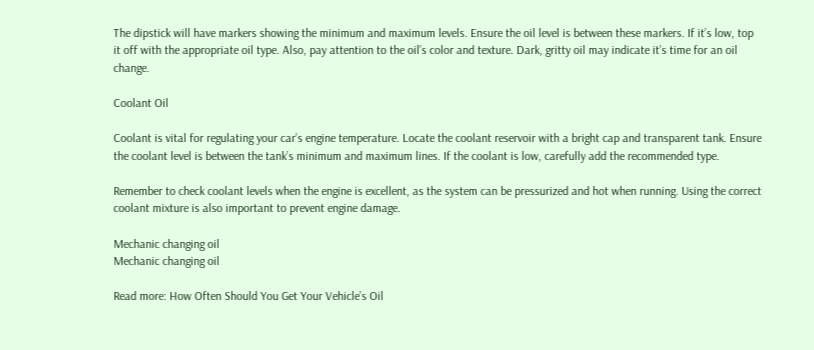The dipstick will have markers showing the minimum and maximum levels. Ensure the oil level is between these markers. If it’s low, top it off with the appropriate oil type. Also, pay attention to the oil’s color and texture. Dark, gritty oil may indicate it’s time for an oil change.

Coolant Oil

Coolant is vital for regulating your car’s engine temperature. Locate the coolant reservoir with a bright cap and transparent tank. Ensure the coolant level is between the tank’s minimum and maximum lines. If the coolant is low, carefully add the recommended type.

Remember to check coolant levels when the engine is excellent, as the system can be pressurized and hot when running. Using the correct coolant mixture is also important to prevent engine damage.

Mechanic changing oil
Mechanic changing oil

Read more: How Often Should You Get Your Vehicle’s Oil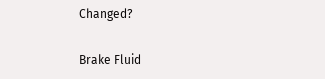Changed?

Brake Fluid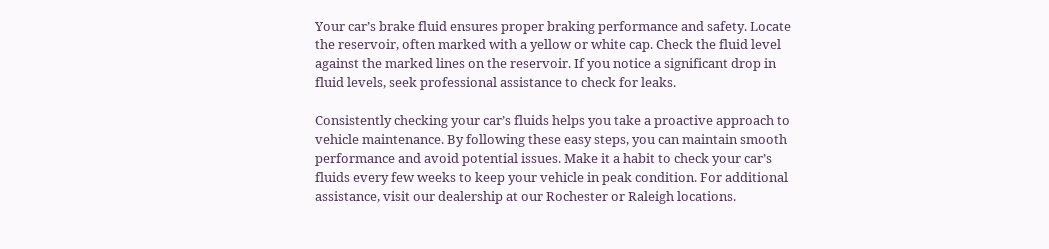Your car’s brake fluid ensures proper braking performance and safety. Locate the reservoir, often marked with a yellow or white cap. Check the fluid level against the marked lines on the reservoir. If you notice a significant drop in fluid levels, seek professional assistance to check for leaks.

Consistently checking your car’s fluids helps you take a proactive approach to vehicle maintenance. By following these easy steps, you can maintain smooth performance and avoid potential issues. Make it a habit to check your car’s fluids every few weeks to keep your vehicle in peak condition. For additional assistance, visit our dealership at our Rochester or Raleigh locations.